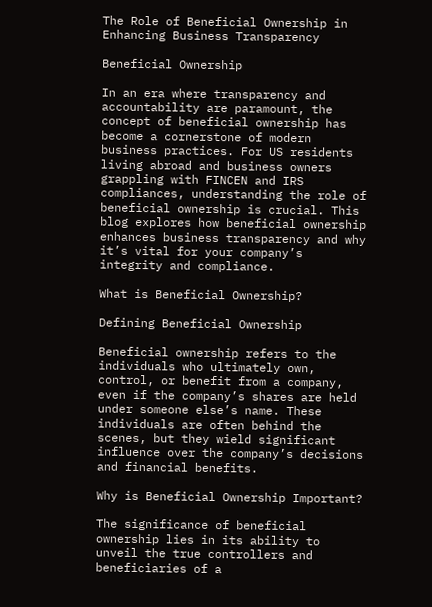The Role of Beneficial Ownership in Enhancing Business Transparency

Beneficial Ownership

In an era where transparency and accountability are paramount, the concept of beneficial ownership has become a cornerstone of modern business practices. For US residents living abroad and business owners grappling with FINCEN and IRS compliances, understanding the role of beneficial ownership is crucial. This blog explores how beneficial ownership enhances business transparency and why it’s vital for your company’s integrity and compliance.

What is Beneficial Ownership?

Defining Beneficial Ownership

Beneficial ownership refers to the individuals who ultimately own, control, or benefit from a company, even if the company’s shares are held under someone else’s name. These individuals are often behind the scenes, but they wield significant influence over the company’s decisions and financial benefits.

Why is Beneficial Ownership Important?

The significance of beneficial ownership lies in its ability to unveil the true controllers and beneficiaries of a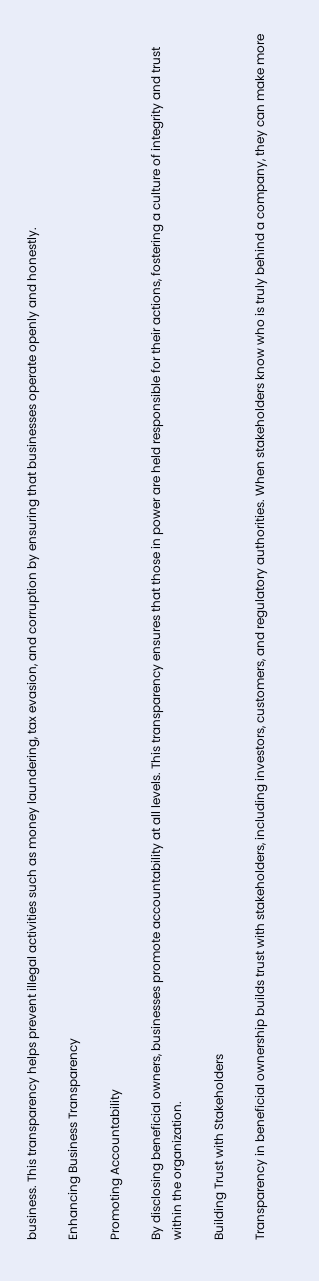business. This transparency helps prevent illegal activities such as money laundering, tax evasion, and corruption by ensuring that businesses operate openly and honestly.

Enhancing Business Transparency

Promoting Accountability

By disclosing beneficial owners, businesses promote accountability at all levels. This transparency ensures that those in power are held responsible for their actions, fostering a culture of integrity and trust within the organization.

Building Trust with Stakeholders

Transparency in beneficial ownership builds trust with stakeholders, including investors, customers, and regulatory authorities. When stakeholders know who is truly behind a company, they can make more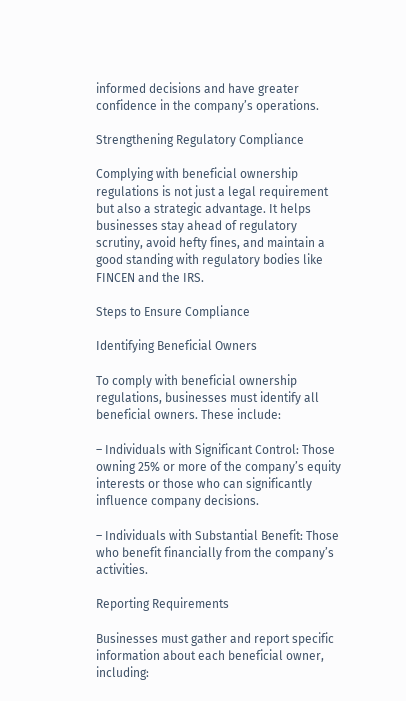informed decisions and have greater confidence in the company’s operations.

Strengthening Regulatory Compliance

Complying with beneficial ownership regulations is not just a legal requirement but also a strategic advantage. It helps businesses stay ahead of regulatory scrutiny, avoid hefty fines, and maintain a good standing with regulatory bodies like FINCEN and the IRS.

Steps to Ensure Compliance

Identifying Beneficial Owners

To comply with beneficial ownership regulations, businesses must identify all beneficial owners. These include:

– Individuals with Significant Control: Those owning 25% or more of the company’s equity interests or those who can significantly influence company decisions.

– Individuals with Substantial Benefit: Those who benefit financially from the company’s activities.

Reporting Requirements

Businesses must gather and report specific information about each beneficial owner, including: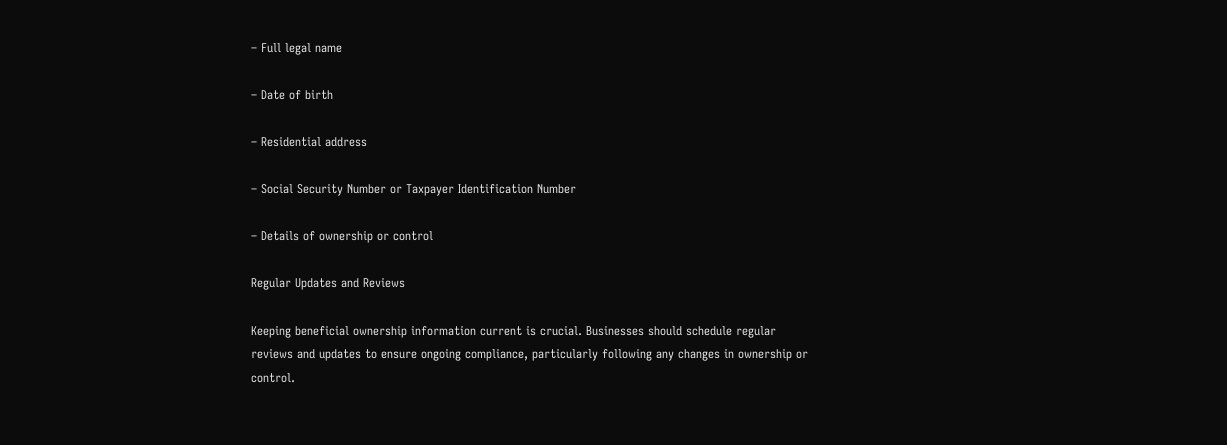– Full legal name

– Date of birth

– Residential address

– Social Security Number or Taxpayer Identification Number

– Details of ownership or control

Regular Updates and Reviews

Keeping beneficial ownership information current is crucial. Businesses should schedule regular reviews and updates to ensure ongoing compliance, particularly following any changes in ownership or control.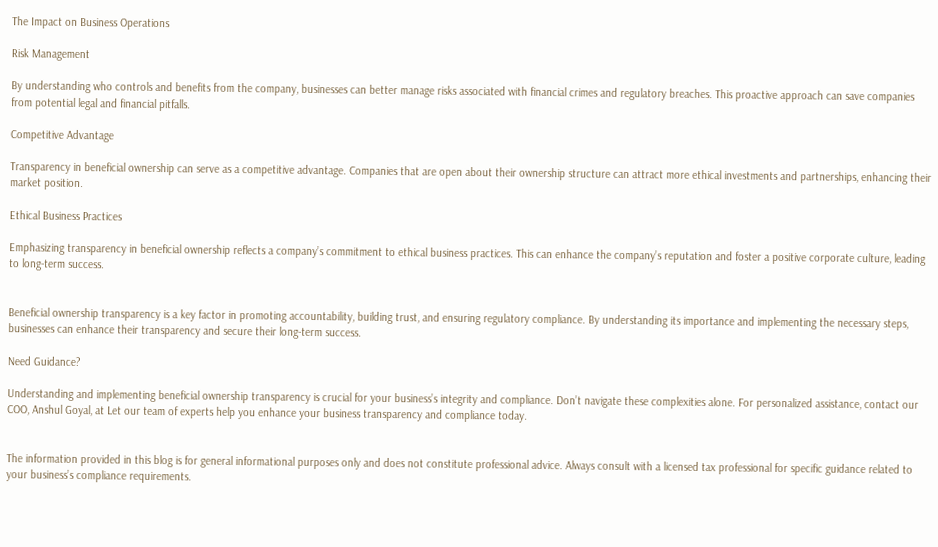The Impact on Business Operations

Risk Management

By understanding who controls and benefits from the company, businesses can better manage risks associated with financial crimes and regulatory breaches. This proactive approach can save companies from potential legal and financial pitfalls.

Competitive Advantage

Transparency in beneficial ownership can serve as a competitive advantage. Companies that are open about their ownership structure can attract more ethical investments and partnerships, enhancing their market position.

Ethical Business Practices

Emphasizing transparency in beneficial ownership reflects a company’s commitment to ethical business practices. This can enhance the company’s reputation and foster a positive corporate culture, leading to long-term success.


Beneficial ownership transparency is a key factor in promoting accountability, building trust, and ensuring regulatory compliance. By understanding its importance and implementing the necessary steps, businesses can enhance their transparency and secure their long-term success.

Need Guidance?

Understanding and implementing beneficial ownership transparency is crucial for your business’s integrity and compliance. Don’t navigate these complexities alone. For personalized assistance, contact our COO, Anshul Goyal, at Let our team of experts help you enhance your business transparency and compliance today.


The information provided in this blog is for general informational purposes only and does not constitute professional advice. Always consult with a licensed tax professional for specific guidance related to your business’s compliance requirements.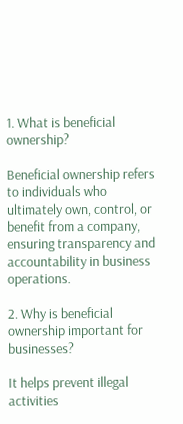1. What is beneficial ownership?

Beneficial ownership refers to individuals who ultimately own, control, or benefit from a company, ensuring transparency and accountability in business operations.

2. Why is beneficial ownership important for businesses?

It helps prevent illegal activities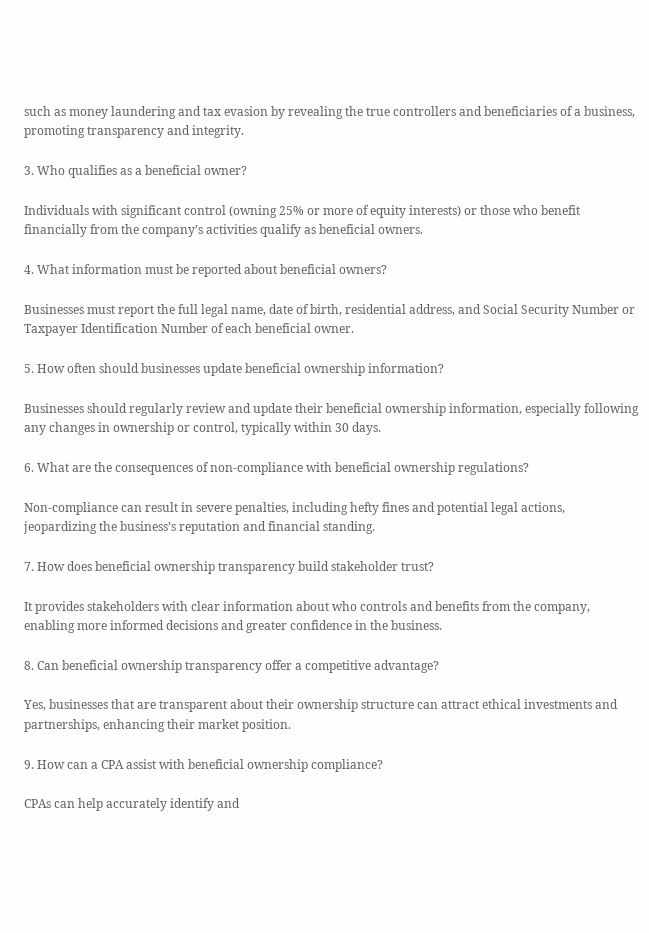such as money laundering and tax evasion by revealing the true controllers and beneficiaries of a business, promoting transparency and integrity.

3. Who qualifies as a beneficial owner?

Individuals with significant control (owning 25% or more of equity interests) or those who benefit financially from the company’s activities qualify as beneficial owners.

4. What information must be reported about beneficial owners?

Businesses must report the full legal name, date of birth, residential address, and Social Security Number or Taxpayer Identification Number of each beneficial owner.

5. How often should businesses update beneficial ownership information?

Businesses should regularly review and update their beneficial ownership information, especially following any changes in ownership or control, typically within 30 days.

6. What are the consequences of non-compliance with beneficial ownership regulations?

Non-compliance can result in severe penalties, including hefty fines and potential legal actions, jeopardizing the business’s reputation and financial standing.

7. How does beneficial ownership transparency build stakeholder trust?

It provides stakeholders with clear information about who controls and benefits from the company, enabling more informed decisions and greater confidence in the business.

8. Can beneficial ownership transparency offer a competitive advantage?

Yes, businesses that are transparent about their ownership structure can attract ethical investments and partnerships, enhancing their market position.

9. How can a CPA assist with beneficial ownership compliance?

CPAs can help accurately identify and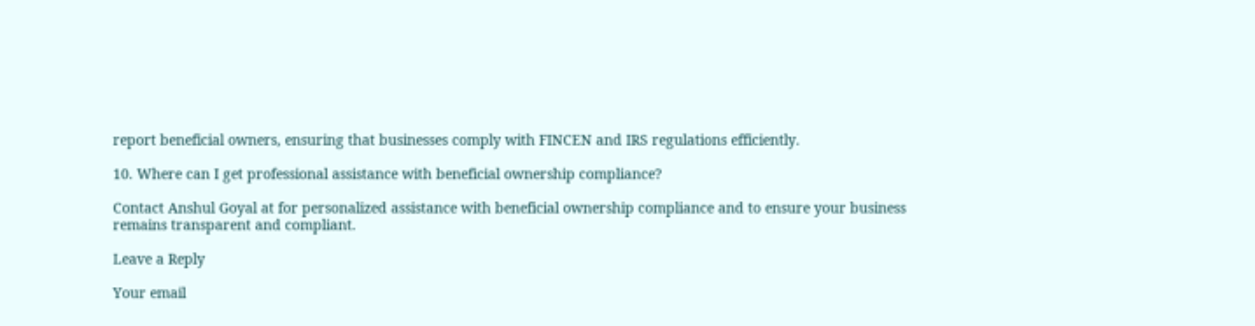report beneficial owners, ensuring that businesses comply with FINCEN and IRS regulations efficiently.

10. Where can I get professional assistance with beneficial ownership compliance?

Contact Anshul Goyal at for personalized assistance with beneficial ownership compliance and to ensure your business remains transparent and compliant.

Leave a Reply

Your email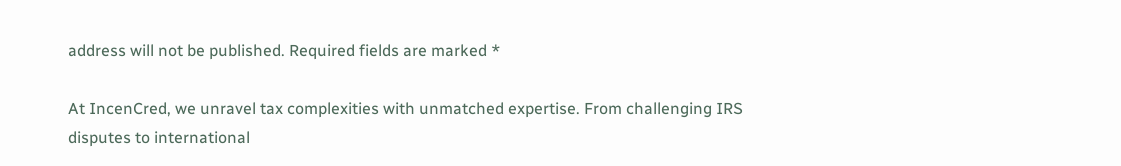address will not be published. Required fields are marked *

At IncenCred, we unravel tax complexities with unmatched expertise. From challenging IRS disputes to international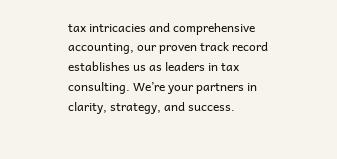tax intricacies and comprehensive accounting, our proven track record establishes us as leaders in tax consulting. We’re your partners in clarity, strategy, and success.